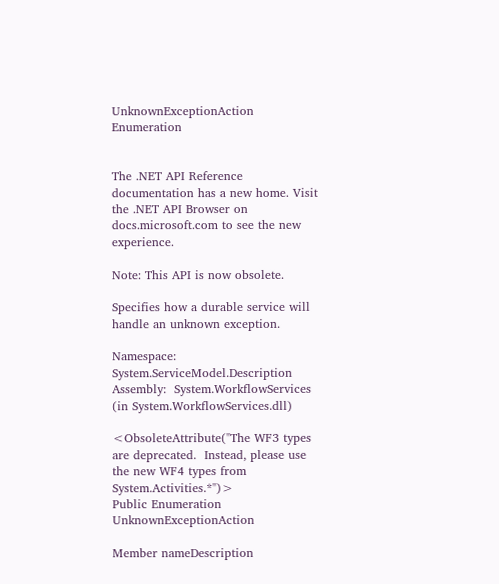UnknownExceptionAction Enumeration


The .NET API Reference documentation has a new home. Visit the .NET API Browser on docs.microsoft.com to see the new experience.

Note: This API is now obsolete.

Specifies how a durable service will handle an unknown exception.

Namespace:   System.ServiceModel.Description
Assembly:  System.WorkflowServices (in System.WorkflowServices.dll)

<ObsoleteAttribute("The WF3 types are deprecated.  Instead, please use the new WF4 types from System.Activities.*")>
Public Enumeration UnknownExceptionAction

Member nameDescription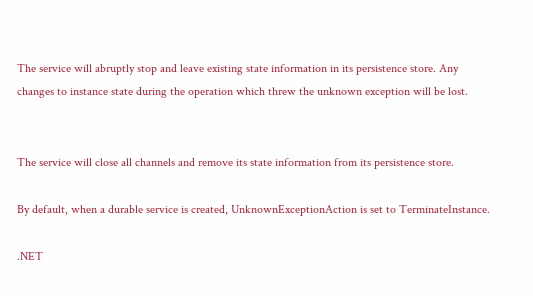The service will abruptly stop and leave existing state information in its persistence store. Any changes to instance state during the operation which threw the unknown exception will be lost.


The service will close all channels and remove its state information from its persistence store.

By default, when a durable service is created, UnknownExceptionAction is set to TerminateInstance.

.NET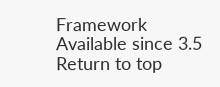Framework
Available since 3.5
Return to top